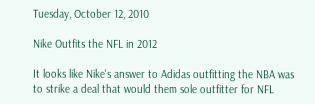Tuesday, October 12, 2010

Nike Outfits the NFL in 2012

It looks like Nike's answer to Adidas outfitting the NBA was to strike a deal that would them sole outfitter for NFL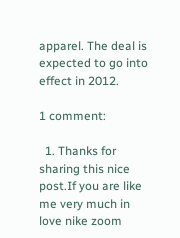apparel. The deal is expected to go into effect in 2012.

1 comment:

  1. Thanks for sharing this nice post.If you are like me very much in love nike zoom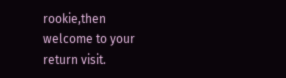rookie,then welcome to your return visit.